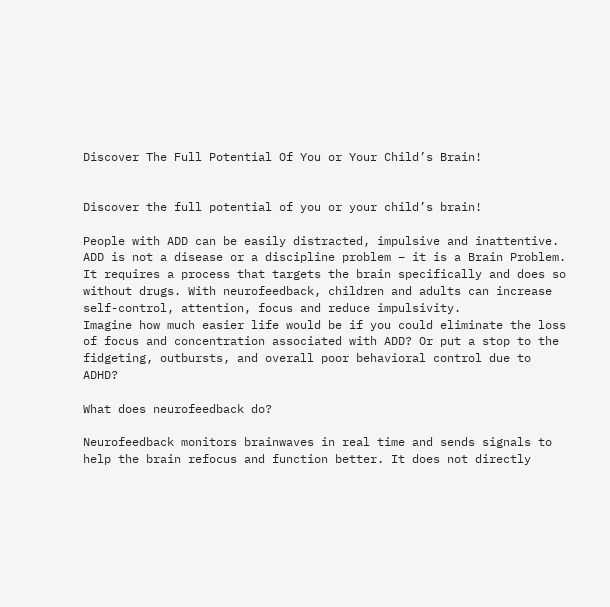Discover The Full Potential Of You or Your Child’s Brain!


Discover the full potential of you or your child’s brain!

People with ADD can be easily distracted, impulsive and inattentive. ADD is not a disease or a discipline problem – it is a Brain Problem. It requires a process that targets the brain specifically and does so without drugs. With neurofeedback, children and adults can increase self-control, attention, focus and reduce impulsivity.
Imagine how much easier life would be if you could eliminate the loss of focus and concentration associated with ADD? Or put a stop to the fidgeting, outbursts, and overall poor behavioral control due to ADHD?

What does neurofeedback do?

Neurofeedback monitors brainwaves in real time and sends signals to help the brain refocus and function better. It does not directly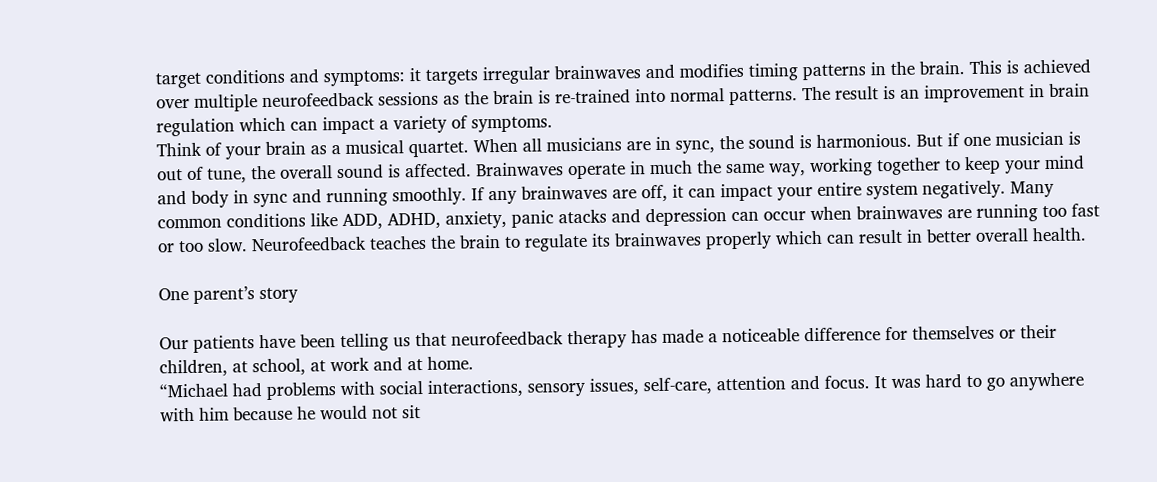target conditions and symptoms: it targets irregular brainwaves and modifies timing patterns in the brain. This is achieved over multiple neurofeedback sessions as the brain is re-trained into normal patterns. The result is an improvement in brain regulation which can impact a variety of symptoms.
Think of your brain as a musical quartet. When all musicians are in sync, the sound is harmonious. But if one musician is out of tune, the overall sound is affected. Brainwaves operate in much the same way, working together to keep your mind and body in sync and running smoothly. If any brainwaves are off, it can impact your entire system negatively. Many common conditions like ADD, ADHD, anxiety, panic atacks and depression can occur when brainwaves are running too fast or too slow. Neurofeedback teaches the brain to regulate its brainwaves properly which can result in better overall health.

One parent’s story

Our patients have been telling us that neurofeedback therapy has made a noticeable difference for themselves or their children, at school, at work and at home.
“Michael had problems with social interactions, sensory issues, self-care, attention and focus. It was hard to go anywhere with him because he would not sit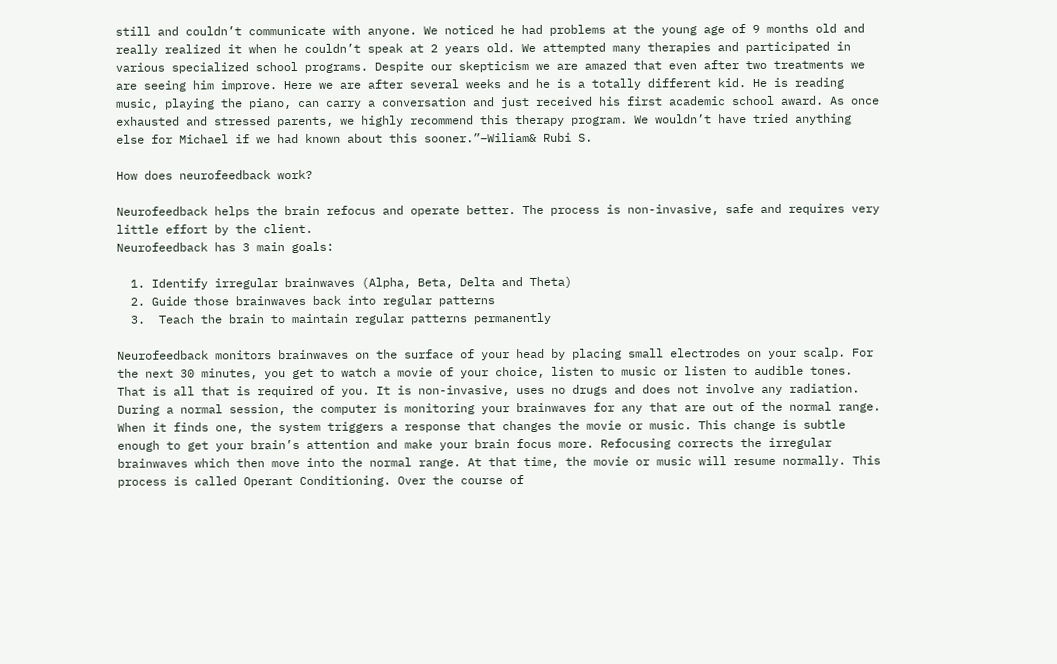still and couldn’t communicate with anyone. We noticed he had problems at the young age of 9 months old and really realized it when he couldn’t speak at 2 years old. We attempted many therapies and participated in various specialized school programs. Despite our skepticism we are amazed that even after two treatments we are seeing him improve. Here we are after several weeks and he is a totally different kid. He is reading music, playing the piano, can carry a conversation and just received his first academic school award. As once exhausted and stressed parents, we highly recommend this therapy program. We wouldn’t have tried anything else for Michael if we had known about this sooner.”–Wiliam& Rubi S.

How does neurofeedback work?

Neurofeedback helps the brain refocus and operate better. The process is non-invasive, safe and requires very little effort by the client.
Neurofeedback has 3 main goals:

  1. Identify irregular brainwaves (Alpha, Beta, Delta and Theta)
  2. Guide those brainwaves back into regular patterns
  3.  Teach the brain to maintain regular patterns permanently

Neurofeedback monitors brainwaves on the surface of your head by placing small electrodes on your scalp. For the next 30 minutes, you get to watch a movie of your choice, listen to music or listen to audible tones. That is all that is required of you. It is non-invasive, uses no drugs and does not involve any radiation.
During a normal session, the computer is monitoring your brainwaves for any that are out of the normal range. When it finds one, the system triggers a response that changes the movie or music. This change is subtle enough to get your brain’s attention and make your brain focus more. Refocusing corrects the irregular brainwaves which then move into the normal range. At that time, the movie or music will resume normally. This process is called Operant Conditioning. Over the course of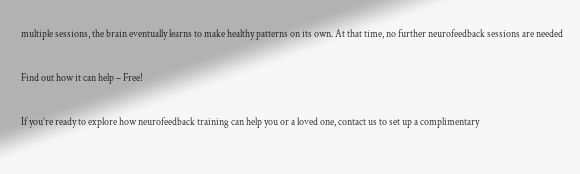multiple sessions, the brain eventually learns to make healthy patterns on its own. At that time, no further neurofeedback sessions are needed

Find out how it can help – Free!

If you’re ready to explore how neurofeedback training can help you or a loved one, contact us to set up a complimentary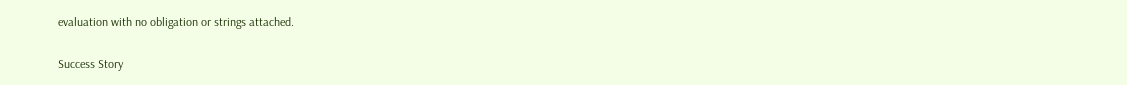evaluation with no obligation or strings attached.

Success Story